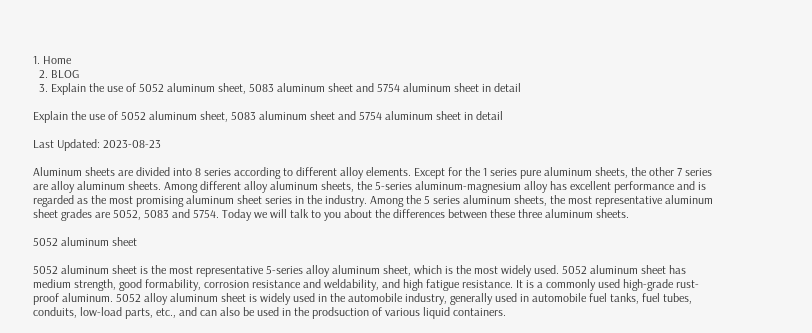1. Home
  2. BLOG
  3. Explain the use of 5052 aluminum sheet, 5083 aluminum sheet and 5754 aluminum sheet in detail

Explain the use of 5052 aluminum sheet, 5083 aluminum sheet and 5754 aluminum sheet in detail

Last Updated: 2023-08-23

Aluminum sheets are divided into 8 series according to different alloy elements. Except for the 1 series pure aluminum sheets, the other 7 series are alloy aluminum sheets. Among different alloy aluminum sheets, the 5-series aluminum-magnesium alloy has excellent performance and is regarded as the most promising aluminum sheet series in the industry. Among the 5 series aluminum sheets, the most representative aluminum sheet grades are 5052, 5083 and 5754. Today we will talk to you about the differences between these three aluminum sheets.

5052 aluminum sheet

5052 aluminum sheet is the most representative 5-series alloy aluminum sheet, which is the most widely used. 5052 aluminum sheet has medium strength, good formability, corrosion resistance and weldability, and high fatigue resistance. It is a commonly used high-grade rust-proof aluminum. 5052 alloy aluminum sheet is widely used in the automobile industry, generally used in automobile fuel tanks, fuel tubes, conduits, low-load parts, etc., and can also be used in the prodsuction of various liquid containers.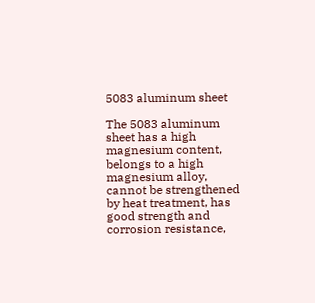5083 aluminum sheet

The 5083 aluminum sheet has a high magnesium content, belongs to a high magnesium alloy, cannot be strengthened by heat treatment, has good strength and corrosion resistance,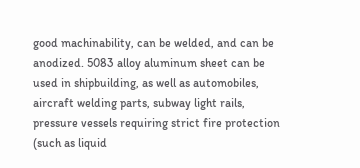good machinability, can be welded, and can be anodized. 5083 alloy aluminum sheet can be used in shipbuilding, as well as automobiles, aircraft welding parts, subway light rails, pressure vessels requiring strict fire protection (such as liquid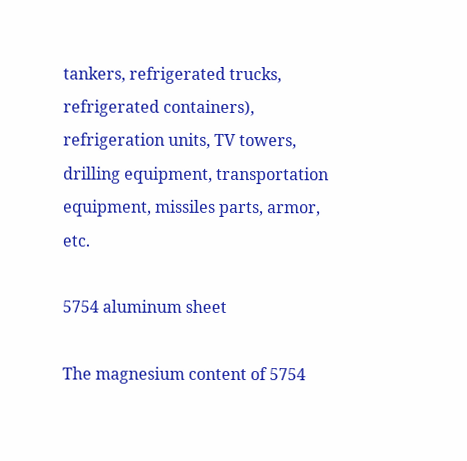tankers, refrigerated trucks, refrigerated containers), refrigeration units, TV towers, drilling equipment, transportation equipment, missiles parts, armor, etc.

5754 aluminum sheet

The magnesium content of 5754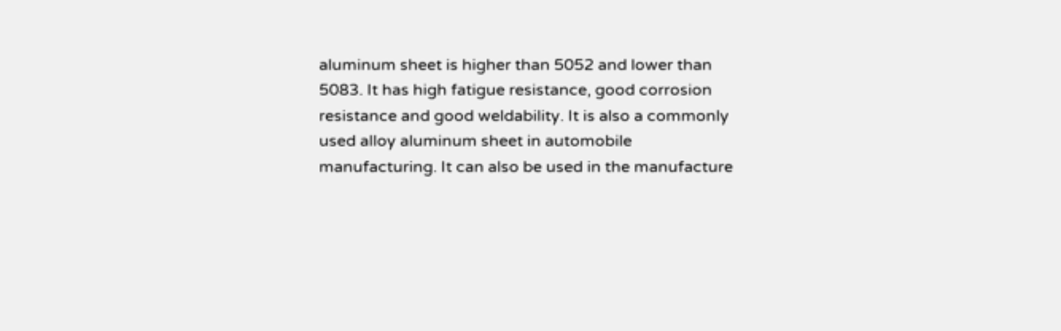aluminum sheet is higher than 5052 and lower than 5083. It has high fatigue resistance, good corrosion resistance and good weldability. It is also a commonly used alloy aluminum sheet in automobile manufacturing. It can also be used in the manufacture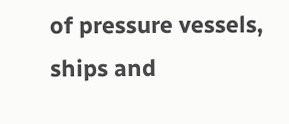of pressure vessels, ships and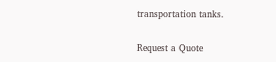transportation tanks.

Request a Quote